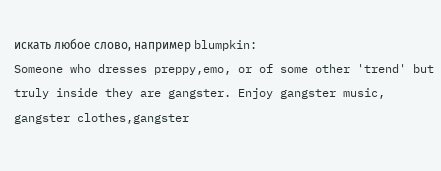искать любое слово, например blumpkin:
Someone who dresses preppy,emo, or of some other 'trend' but truly inside they are gangster. Enjoy gangster music, gangster clothes,gangster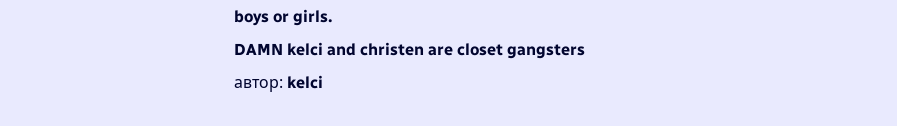boys or girls.
DAMN kelci and christen are closet gangsters
автор: kelci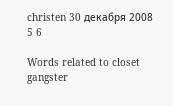christen 30 декабря 2008
5 6

Words related to closet gangster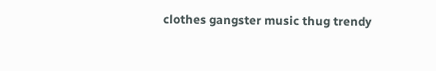clothes gangster music thug trendy